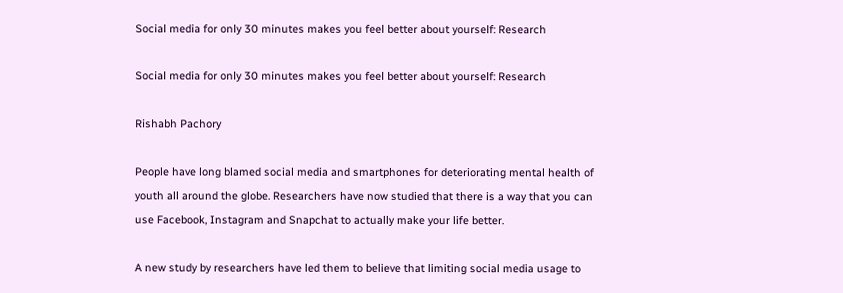Social media for only 30 minutes makes you feel better about yourself: Research

Social media for only 30 minutes makes you feel better about yourself: Research

Rishabh Pachory

People have long blamed social media and smartphones for deteriorating mental health of youth all around the globe. Researchers have now studied that there is a way that you can use Facebook, Instagram and Snapchat to actually make your life better.

A new study by researchers have led them to believe that limiting social media usage to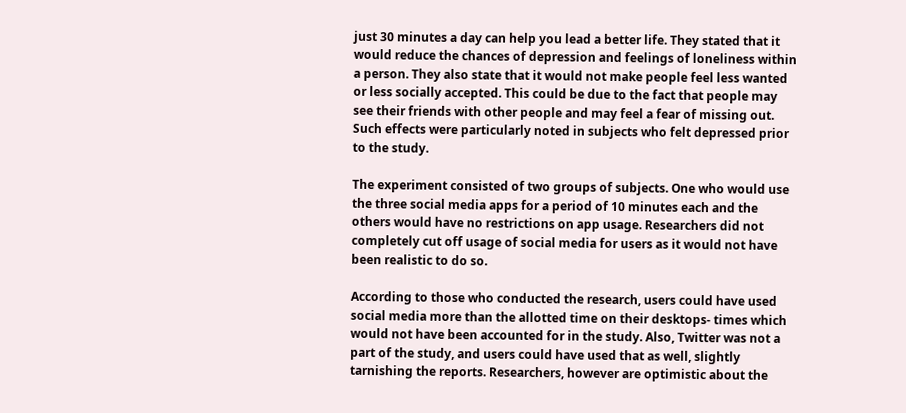just 30 minutes a day can help you lead a better life. They stated that it would reduce the chances of depression and feelings of loneliness within a person. They also state that it would not make people feel less wanted or less socially accepted. This could be due to the fact that people may see their friends with other people and may feel a fear of missing out. Such effects were particularly noted in subjects who felt depressed prior to the study.

The experiment consisted of two groups of subjects. One who would use the three social media apps for a period of 10 minutes each and the others would have no restrictions on app usage. Researchers did not completely cut off usage of social media for users as it would not have been realistic to do so.

According to those who conducted the research, users could have used social media more than the allotted time on their desktops- times which would not have been accounted for in the study. Also, Twitter was not a part of the study, and users could have used that as well, slightly tarnishing the reports. Researchers, however are optimistic about the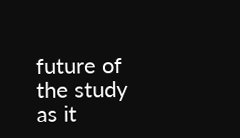future of the study as it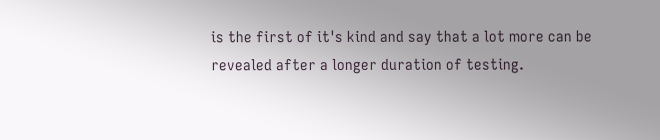is the first of it's kind and say that a lot more can be revealed after a longer duration of testing.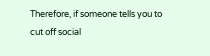Therefore, if someone tells you to cut off social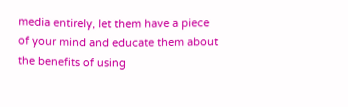media entirely, let them have a piece of your mind and educate them about the benefits of using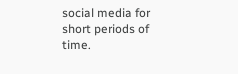social media for short periods of time.